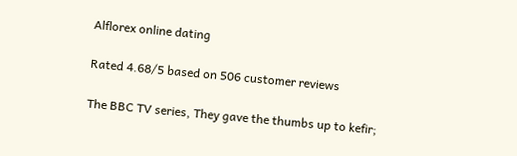Alflorex online dating

Rated 4.68/5 based on 506 customer reviews

The BBC TV series, They gave the thumbs up to kefir;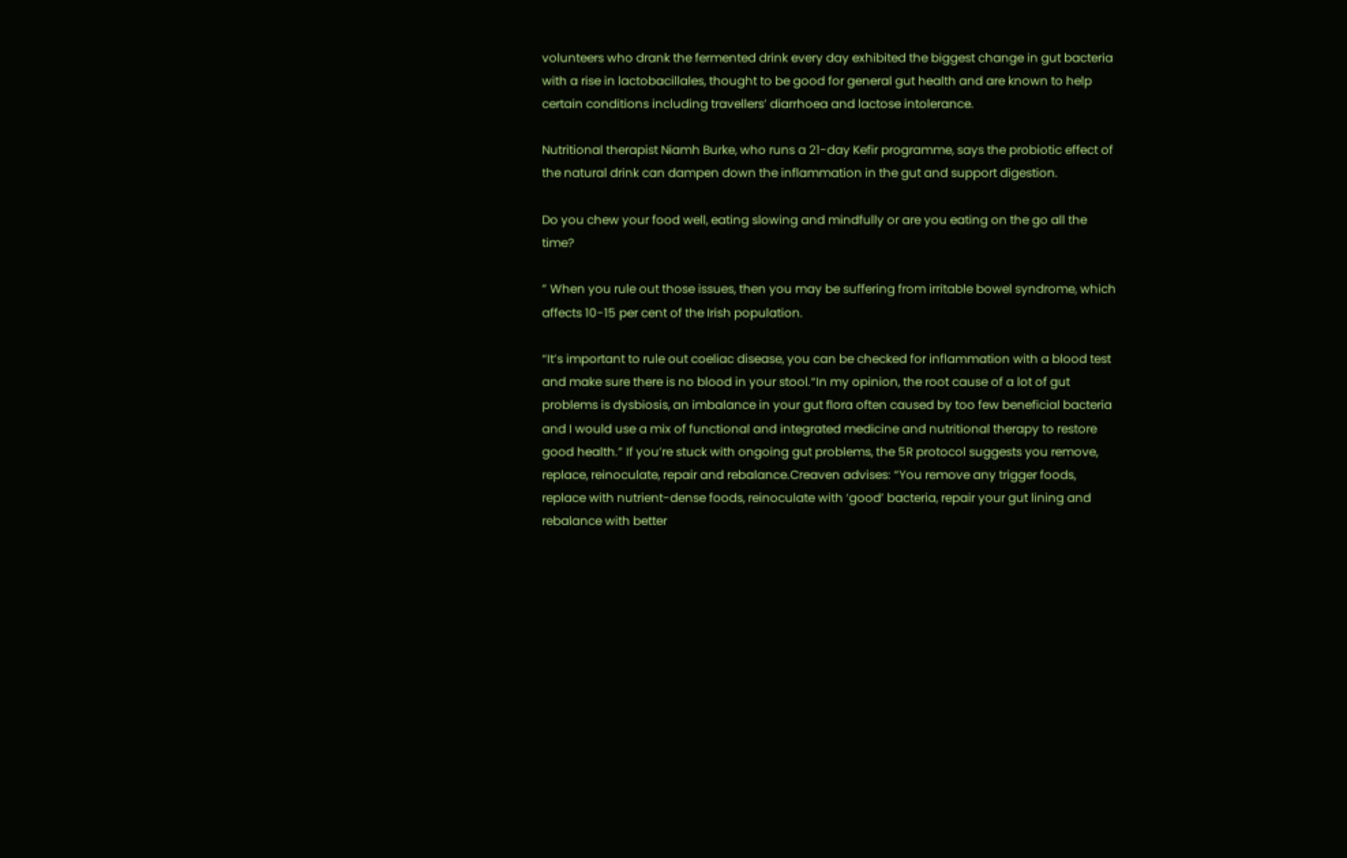volunteers who drank the fermented drink every day exhibited the biggest change in gut bacteria with a rise in lactobacillales, thought to be good for general gut health and are known to help certain conditions including travellers’ diarrhoea and lactose intolerance.

Nutritional therapist Niamh Burke, who runs a 21-day Kefir programme, says the probiotic effect of the natural drink can dampen down the inflammation in the gut and support digestion.

Do you chew your food well, eating slowing and mindfully or are you eating on the go all the time?

” When you rule out those issues, then you may be suffering from irritable bowel syndrome, which affects 10-15 per cent of the Irish population.

“It’s important to rule out coeliac disease, you can be checked for inflammation with a blood test and make sure there is no blood in your stool.“In my opinion, the root cause of a lot of gut problems is dysbiosis, an imbalance in your gut flora often caused by too few beneficial bacteria and I would use a mix of functional and integrated medicine and nutritional therapy to restore good health.” If you’re stuck with ongoing gut problems, the 5R protocol suggests you remove, replace, reinoculate, repair and rebalance.Creaven advises: “You remove any trigger foods, replace with nutrient-dense foods, reinoculate with ‘good’ bacteria, repair your gut lining and rebalance with better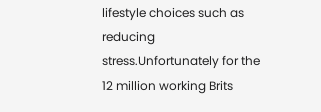lifestyle choices such as reducing stress.Unfortunately for the 12 million working Brits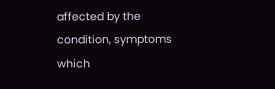affected by the condition, symptoms which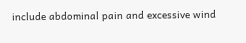include abdominal pain and excessive wind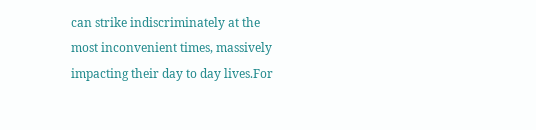can strike indiscriminately at the most inconvenient times, massively impacting their day to day lives.For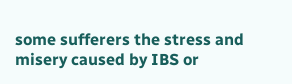some sufferers the stress and misery caused by IBS or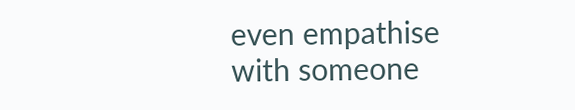even empathise with someone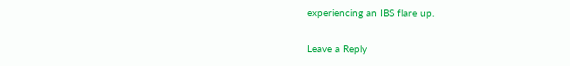experiencing an IBS flare up.

Leave a Reply